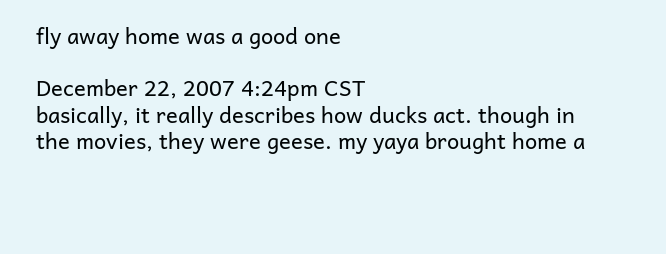fly away home was a good one

December 22, 2007 4:24pm CST
basically, it really describes how ducks act. though in the movies, they were geese. my yaya brought home a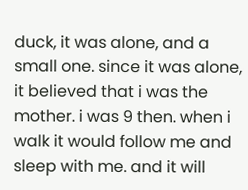duck, it was alone, and a small one. since it was alone, it believed that i was the mother. i was 9 then. when i walk it would follow me and sleep with me. and it will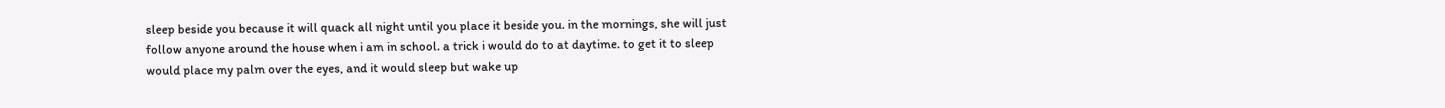sleep beside you because it will quack all night until you place it beside you. in the mornings, she will just follow anyone around the house when i am in school. a trick i would do to at daytime. to get it to sleep would place my palm over the eyes, and it would sleep but wake up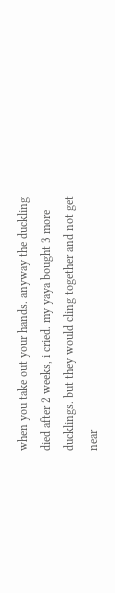when you take out your hands. anyway the duckling died after 2 weeks, i cried. my yaya bought 3 more ducklings. but they would cling together and not get near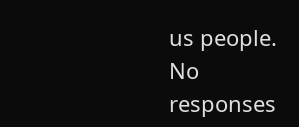us people.
No responses